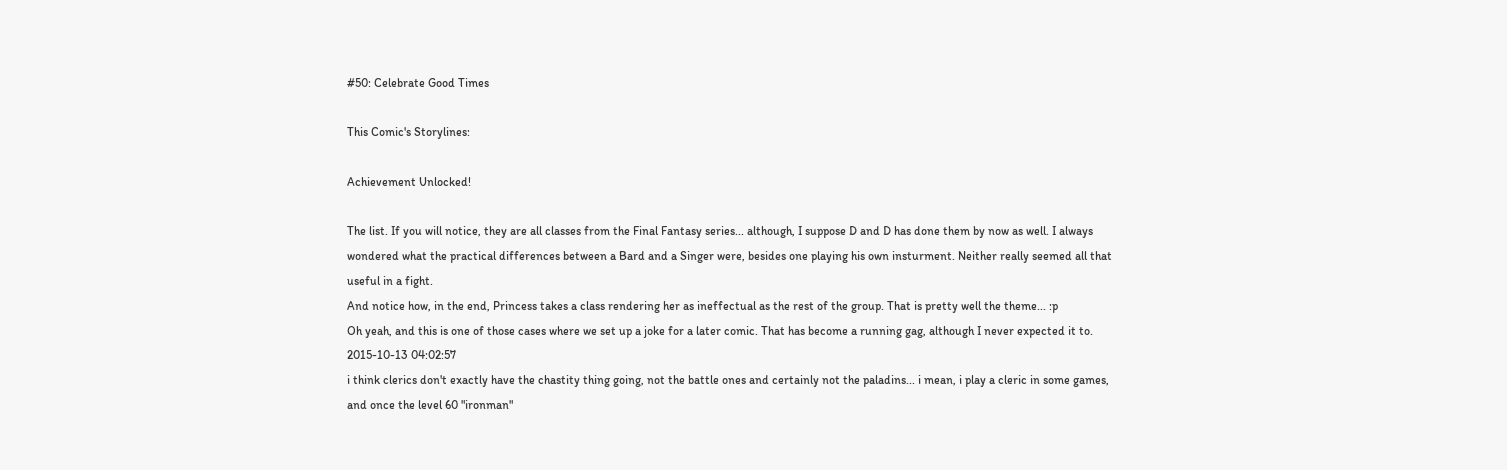#50: Celebrate Good Times

This Comic's Storylines:

Achievement Unlocked!

The list. If you will notice, they are all classes from the Final Fantasy series... although, I suppose D and D has done them by now as well. I always wondered what the practical differences between a Bard and a Singer were, besides one playing his own insturment. Neither really seemed all that useful in a fight.
And notice how, in the end, Princess takes a class rendering her as ineffectual as the rest of the group. That is pretty well the theme... :p
Oh yeah, and this is one of those cases where we set up a joke for a later comic. That has become a running gag, although I never expected it to.
2015-10-13 04:02:57
i think clerics don't exactly have the chastity thing going, not the battle ones and certainly not the paladins... i mean, i play a cleric in some games, and once the level 60 "ironman"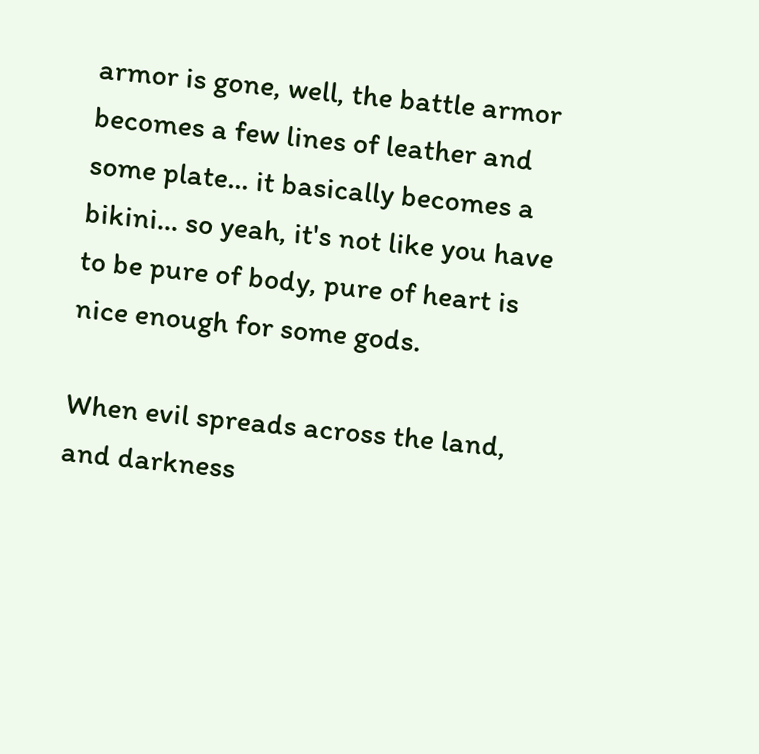armor is gone, well, the battle armor becomes a few lines of leather and some plate... it basically becomes a bikini... so yeah, it's not like you have to be pure of body, pure of heart is nice enough for some gods.

When evil spreads across the land, and darkness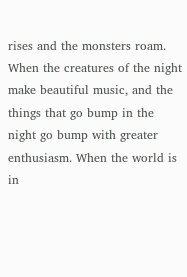rises and the monsters roam. When the creatures of the night make beautiful music, and the things that go bump in the night go bump with greater enthusiasm. When the world is in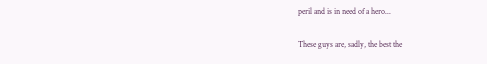peril and is in need of a hero...

These guys are, sadly, the best the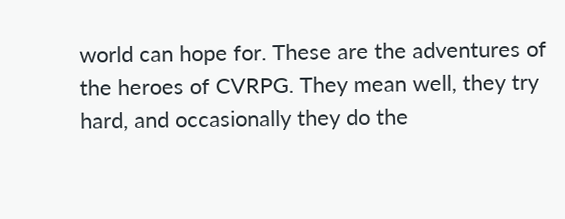world can hope for. These are the adventures of the heroes of CVRPG. They mean well, they try hard, and occasionally they do the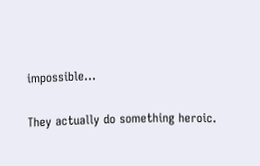impossible...

They actually do something heroic.